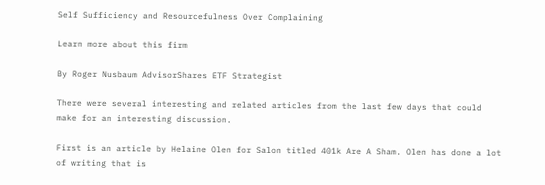Self Sufficiency and Resourcefulness Over Complaining

Learn more about this firm

By Roger Nusbaum AdvisorShares ETF Strategist

There were several interesting and related articles from the last few days that could make for an interesting discussion.

First is an article by Helaine Olen for Salon titled 401k Are A Sham. Olen has done a lot of writing that is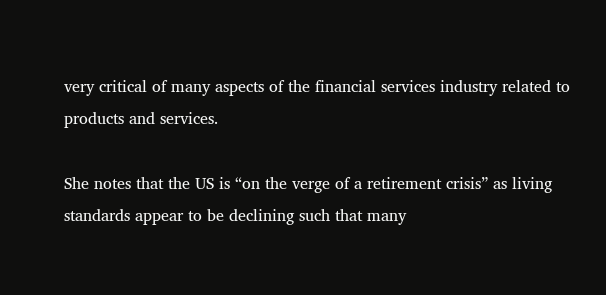very critical of many aspects of the financial services industry related to products and services.

She notes that the US is “on the verge of a retirement crisis” as living standards appear to be declining such that many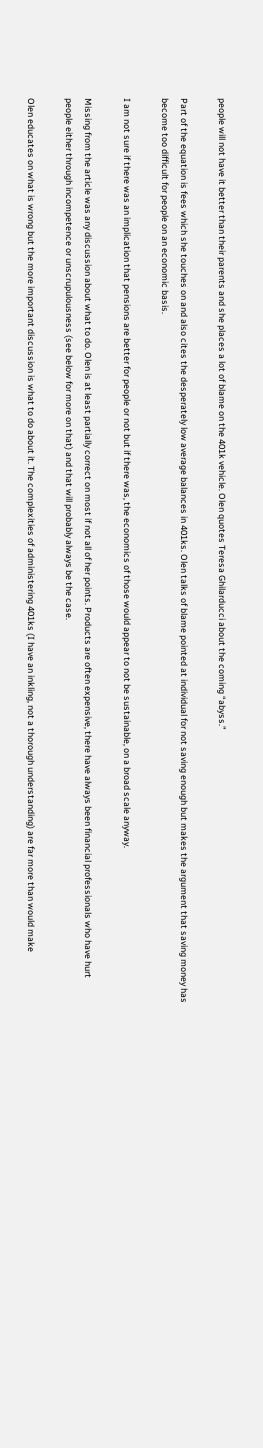people will not have it better than their parents and she places a lot of blame on the 401k vehicle. Olen quotes Teresa Ghilarducci about the coming “abyss.”

Part of the equation is fees which she touches on and also cites the desperately low average balances in 401ks. Olen talks of blame pointed at individual for not saving enough but makes the argument that saving money has become too difficult for people on an economic basis.

I am not sure if there was an implication that pensions are better for people or not but if there was, the economics of those would appear to not be sustainable, on a broad scale anyway.

Missing from the article was any discussion about what to do. Olen is at least partially correct on most if not all of her points. Products are often expensive, there have always been financial professionals who have hurt people either through incompetence or unscrupulousness (see below for more on that) and that will probably always be the case.

Olen educates on what is wrong but the more important discussion is what to do about it. The complexities of administering 401ks (I have an inkling, not a thorough understanding) are far more than would make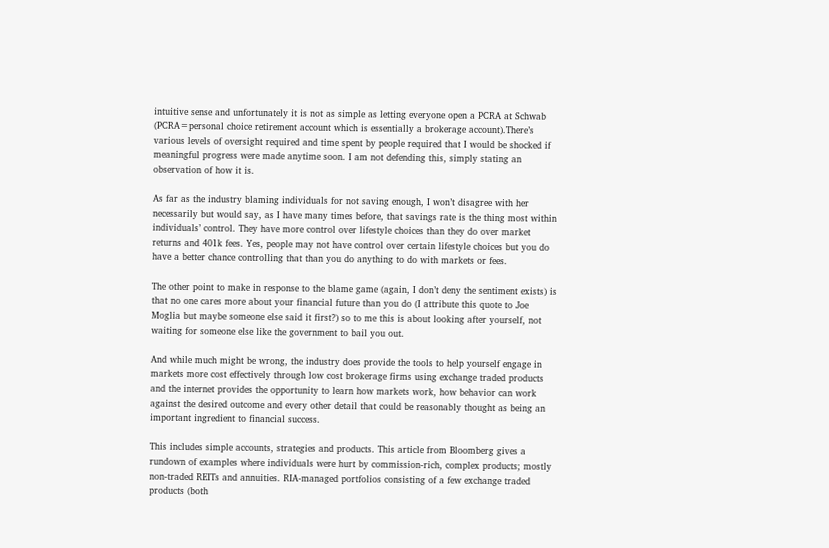intuitive sense and unfortunately it is not as simple as letting everyone open a PCRA at Schwab (PCRA=personal choice retirement account which is essentially a brokerage account).There’s various levels of oversight required and time spent by people required that I would be shocked if meaningful progress were made anytime soon. I am not defending this, simply stating an observation of how it is.

As far as the industry blaming individuals for not saving enough, I won’t disagree with her necessarily but would say, as I have many times before, that savings rate is the thing most within individuals’ control. They have more control over lifestyle choices than they do over market returns and 401k fees. Yes, people may not have control over certain lifestyle choices but you do have a better chance controlling that than you do anything to do with markets or fees.

The other point to make in response to the blame game (again, I don’t deny the sentiment exists) is that no one cares more about your financial future than you do (I attribute this quote to Joe Moglia but maybe someone else said it first?) so to me this is about looking after yourself, not waiting for someone else like the government to bail you out.

And while much might be wrong, the industry does provide the tools to help yourself engage in markets more cost effectively through low cost brokerage firms using exchange traded products and the internet provides the opportunity to learn how markets work, how behavior can work against the desired outcome and every other detail that could be reasonably thought as being an important ingredient to financial success.

This includes simple accounts, strategies and products. This article from Bloomberg gives a rundown of examples where individuals were hurt by commission-rich, complex products; mostly non-traded REITs and annuities. RIA-managed portfolios consisting of a few exchange traded products (both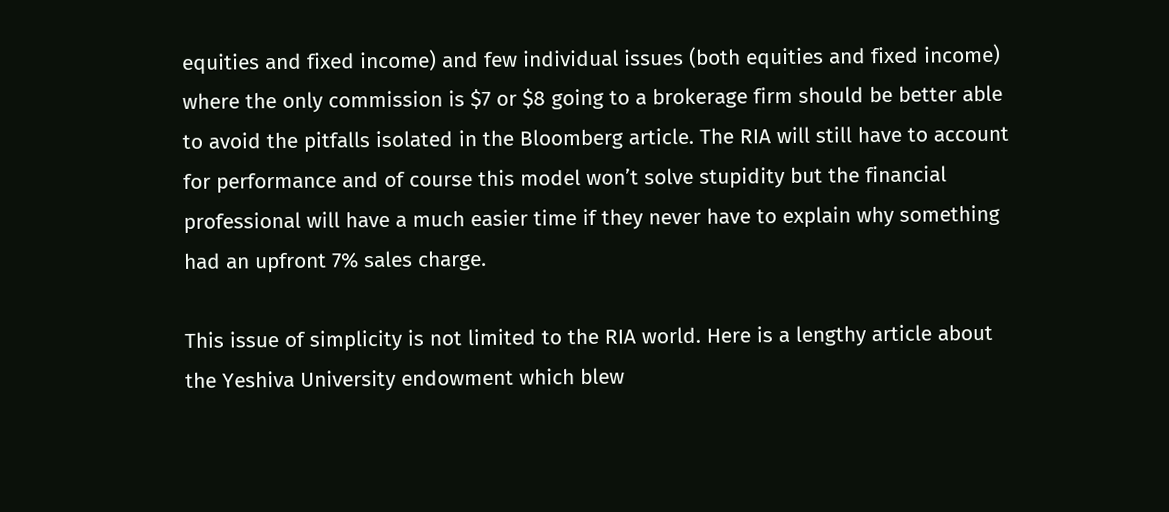equities and fixed income) and few individual issues (both equities and fixed income) where the only commission is $7 or $8 going to a brokerage firm should be better able to avoid the pitfalls isolated in the Bloomberg article. The RIA will still have to account for performance and of course this model won’t solve stupidity but the financial professional will have a much easier time if they never have to explain why something had an upfront 7% sales charge.

This issue of simplicity is not limited to the RIA world. Here is a lengthy article about the Yeshiva University endowment which blew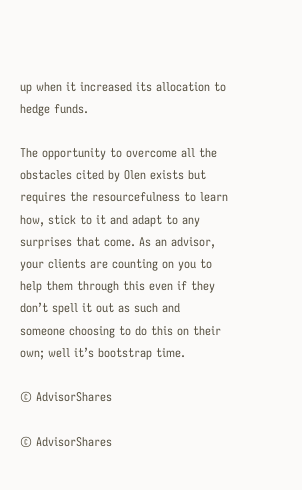up when it increased its allocation to hedge funds.

The opportunity to overcome all the obstacles cited by Olen exists but requires the resourcefulness to learn how, stick to it and adapt to any surprises that come. As an advisor, your clients are counting on you to help them through this even if they don’t spell it out as such and someone choosing to do this on their own; well it’s bootstrap time.

© AdvisorShares

© AdvisorShares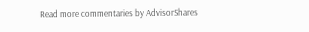Read more commentaries by AdvisorShares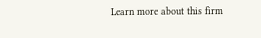Learn more about this firm